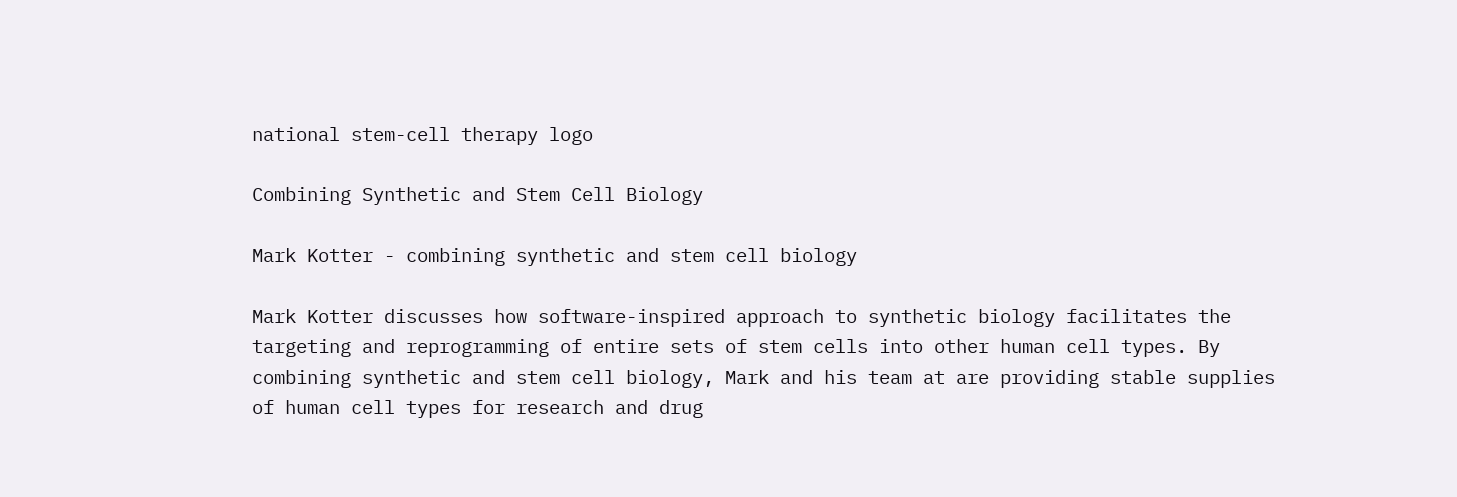national stem-cell therapy logo

Combining Synthetic and Stem Cell Biology

Mark Kotter - combining synthetic and stem cell biology

Mark Kotter discusses how software-inspired approach to synthetic biology facilitates the targeting and reprogramming of entire sets of stem cells into other human cell types. By combining synthetic and stem cell biology, Mark and his team at are providing stable supplies of human cell types for research and drug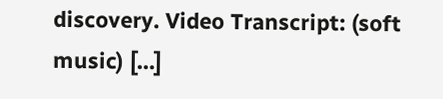discovery. Video Transcript: (soft music) […]